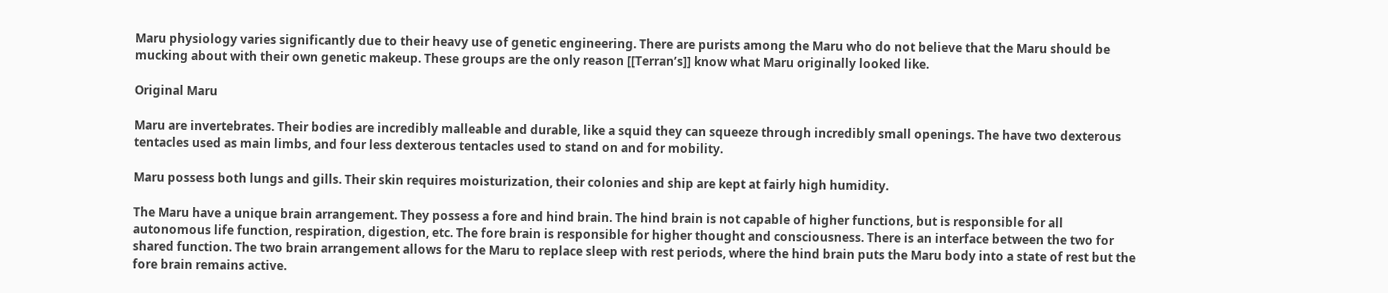Maru physiology varies significantly due to their heavy use of genetic engineering. There are purists among the Maru who do not believe that the Maru should be mucking about with their own genetic makeup. These groups are the only reason [[Terran’s]] know what Maru originally looked like.

Original Maru

Maru are invertebrates. Their bodies are incredibly malleable and durable, like a squid they can squeeze through incredibly small openings. The have two dexterous tentacles used as main limbs, and four less dexterous tentacles used to stand on and for mobility.

Maru possess both lungs and gills. Their skin requires moisturization, their colonies and ship are kept at fairly high humidity.

The Maru have a unique brain arrangement. They possess a fore and hind brain. The hind brain is not capable of higher functions, but is responsible for all autonomous life function, respiration, digestion, etc. The fore brain is responsible for higher thought and consciousness. There is an interface between the two for shared function. The two brain arrangement allows for the Maru to replace sleep with rest periods, where the hind brain puts the Maru body into a state of rest but the fore brain remains active.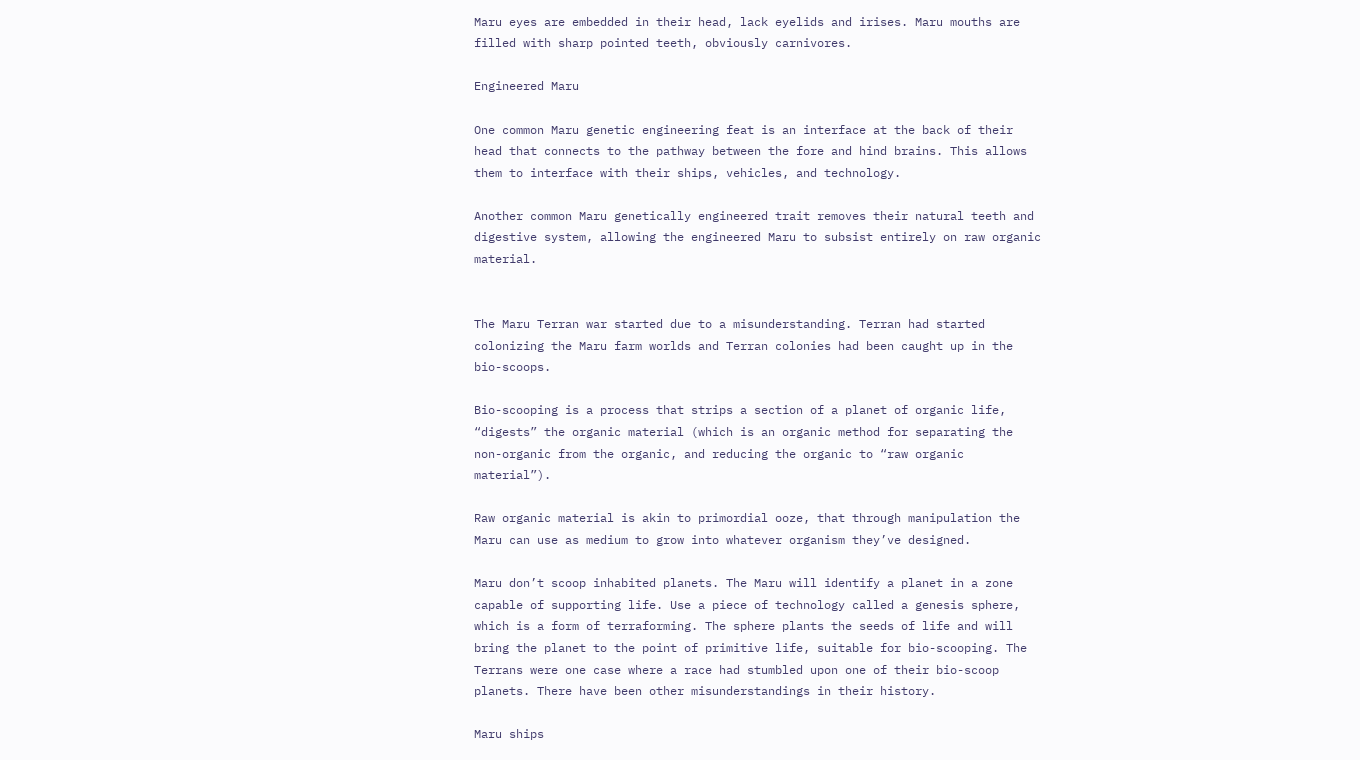Maru eyes are embedded in their head, lack eyelids and irises. Maru mouths are filled with sharp pointed teeth, obviously carnivores.

Engineered Maru

One common Maru genetic engineering feat is an interface at the back of their head that connects to the pathway between the fore and hind brains. This allows them to interface with their ships, vehicles, and technology.

Another common Maru genetically engineered trait removes their natural teeth and digestive system, allowing the engineered Maru to subsist entirely on raw organic material.


The Maru Terran war started due to a misunderstanding. Terran had started colonizing the Maru farm worlds and Terran colonies had been caught up in the bio-scoops.

Bio-scooping is a process that strips a section of a planet of organic life, “digests” the organic material (which is an organic method for separating the non-organic from the organic, and reducing the organic to “raw organic material”).

Raw organic material is akin to primordial ooze, that through manipulation the Maru can use as medium to grow into whatever organism they’ve designed.

Maru don’t scoop inhabited planets. The Maru will identify a planet in a zone capable of supporting life. Use a piece of technology called a genesis sphere, which is a form of terraforming. The sphere plants the seeds of life and will bring the planet to the point of primitive life, suitable for bio-scooping. The Terrans were one case where a race had stumbled upon one of their bio-scoop planets. There have been other misunderstandings in their history.

Maru ships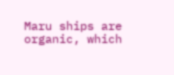Maru ships are organic, which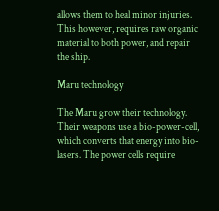allows them to heal minor injuries. This however, requires raw organic material to both power, and repair the ship.

Maru technology

The Maru grow their technology. Their weapons use a bio-power-cell, which converts that energy into bio-lasers. The power cells require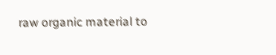raw organic material to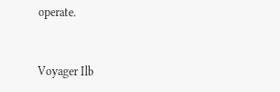operate.


Voyager Ilb